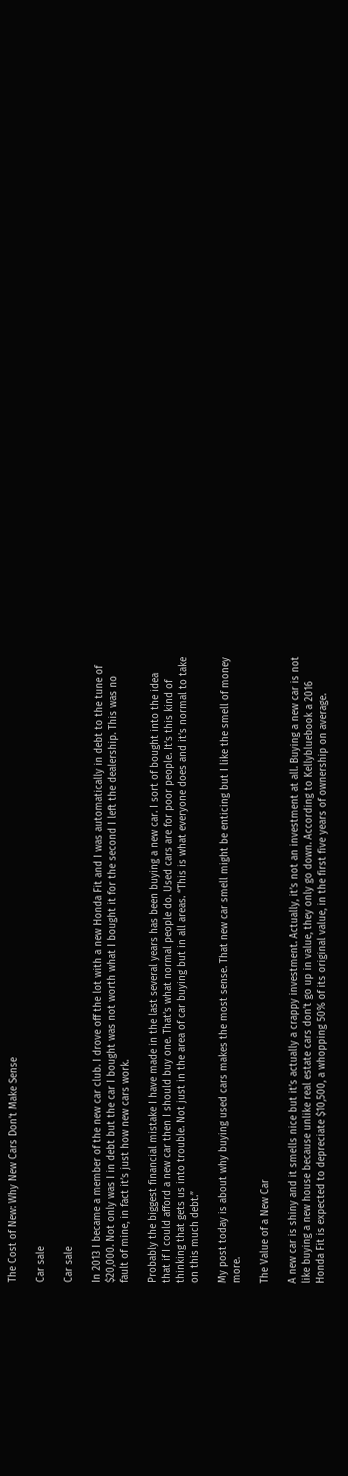The Cost of New: Why New Cars Don’t Make Sense

Car sale

Car sale

In 2013 I became a member of the new car club. I drove off the lot with a new Honda Fit and I was automatically in debt to the tune of $20,000. Not only was I in debt but the car I bought was not worth what I bought it for the second I left the dealership. This was no fault of mine, in fact it’s just how new cars work.

Probably the biggest financial mistake I have made in the last several years has been buying a new car. I sort of bought into the idea that if I could afford a new car then I should buy one. That’s what normal people do. Used cars are for poor people. It’s this kind of thinking that gets us into trouble. Not just in the area of car buying but in all areas. “This is what everyone does and it’s normal to take on this much debt.”

My post today is about why buying used cars makes the most sense. That new car smell might be enticing but I like the smell of money more.

The Value of a New Car

A new car is shiny and it smells nice but it’s actually a crappy investment. Actually, it’s not an investment at all. Buying a new car is not like buying a new house because unlike real estate cars don’t go up in value, they only go down. According to Kellybluebook a 2016 Honda Fit is expected to depreciate $10,500, a whopping 50% of its original value, in the first five years of ownership on average.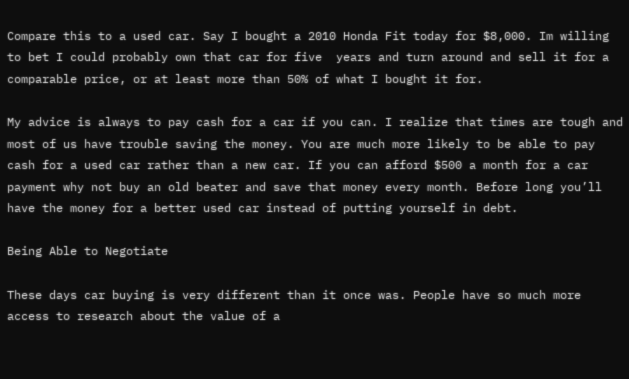Compare this to a used car. Say I bought a 2010 Honda Fit today for $8,000. Im willing to bet I could probably own that car for five  years and turn around and sell it for a comparable price, or at least more than 50% of what I bought it for.

My advice is always to pay cash for a car if you can. I realize that times are tough and most of us have trouble saving the money. You are much more likely to be able to pay cash for a used car rather than a new car. If you can afford $500 a month for a car payment why not buy an old beater and save that money every month. Before long you’ll have the money for a better used car instead of putting yourself in debt.

Being Able to Negotiate

These days car buying is very different than it once was. People have so much more access to research about the value of a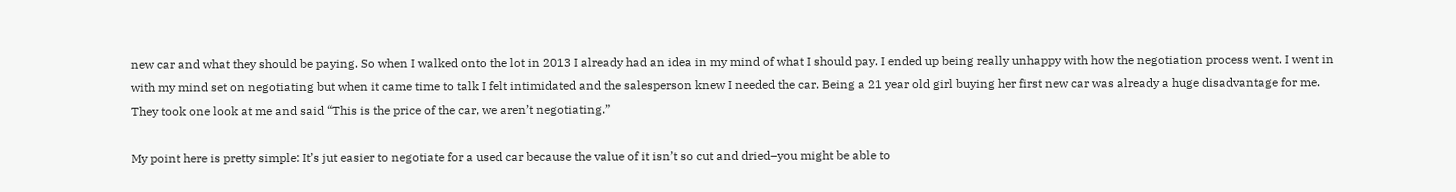new car and what they should be paying. So when I walked onto the lot in 2013 I already had an idea in my mind of what I should pay. I ended up being really unhappy with how the negotiation process went. I went in with my mind set on negotiating but when it came time to talk I felt intimidated and the salesperson knew I needed the car. Being a 21 year old girl buying her first new car was already a huge disadvantage for me. They took one look at me and said “This is the price of the car, we aren’t negotiating.”

My point here is pretty simple: It’s jut easier to negotiate for a used car because the value of it isn’t so cut and dried–you might be able to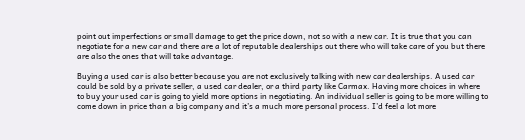point out imperfections or small damage to get the price down, not so with a new car. It is true that you can negotiate for a new car and there are a lot of reputable dealerships out there who will take care of you but there are also the ones that will take advantage.

Buying a used car is also better because you are not exclusively talking with new car dealerships. A used car could be sold by a private seller, a used car dealer, or a third party like Carmax. Having more choices in where to buy your used car is going to yield more options in negotiating. An individual seller is going to be more willing to come down in price than a big company and it’s a much more personal process. I’d feel a lot more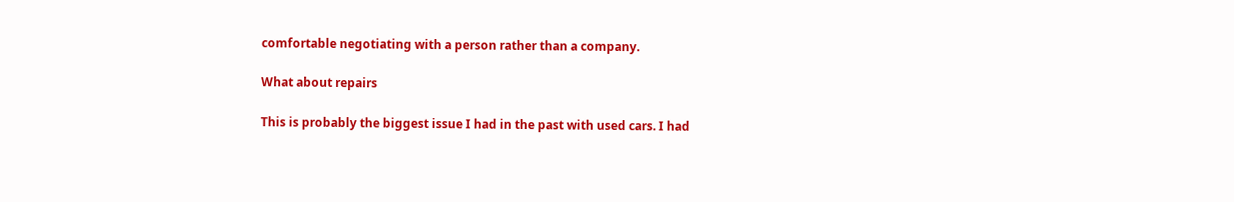comfortable negotiating with a person rather than a company.

What about repairs

This is probably the biggest issue I had in the past with used cars. I had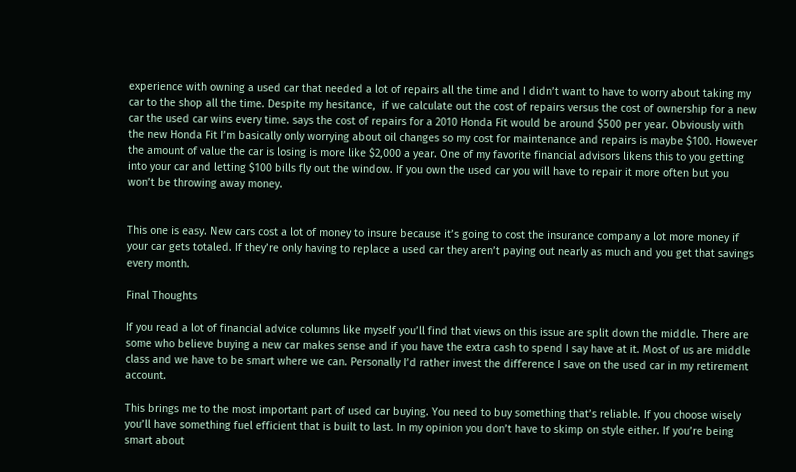experience with owning a used car that needed a lot of repairs all the time and I didn’t want to have to worry about taking my car to the shop all the time. Despite my hesitance,  if we calculate out the cost of repairs versus the cost of ownership for a new car the used car wins every time. says the cost of repairs for a 2010 Honda Fit would be around $500 per year. Obviously with the new Honda Fit I’m basically only worrying about oil changes so my cost for maintenance and repairs is maybe $100. However the amount of value the car is losing is more like $2,000 a year. One of my favorite financial advisors likens this to you getting into your car and letting $100 bills fly out the window. If you own the used car you will have to repair it more often but you won’t be throwing away money.


This one is easy. New cars cost a lot of money to insure because it’s going to cost the insurance company a lot more money if your car gets totaled. If they’re only having to replace a used car they aren’t paying out nearly as much and you get that savings every month.

Final Thoughts

If you read a lot of financial advice columns like myself you’ll find that views on this issue are split down the middle. There are some who believe buying a new car makes sense and if you have the extra cash to spend I say have at it. Most of us are middle class and we have to be smart where we can. Personally I’d rather invest the difference I save on the used car in my retirement account.

This brings me to the most important part of used car buying. You need to buy something that’s reliable. If you choose wisely you’ll have something fuel efficient that is built to last. In my opinion you don’t have to skimp on style either. If you’re being smart about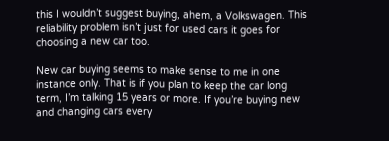this I wouldn’t suggest buying, ahem, a Volkswagen. This reliability problem isn’t just for used cars it goes for choosing a new car too.

New car buying seems to make sense to me in one instance only. That is if you plan to keep the car long term, I’m talking 15 years or more. If you’re buying new and changing cars every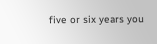five or six years you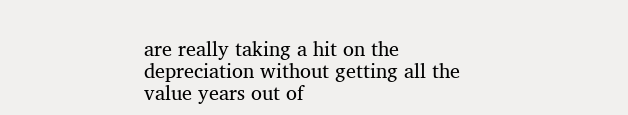are really taking a hit on the depreciation without getting all the value years out of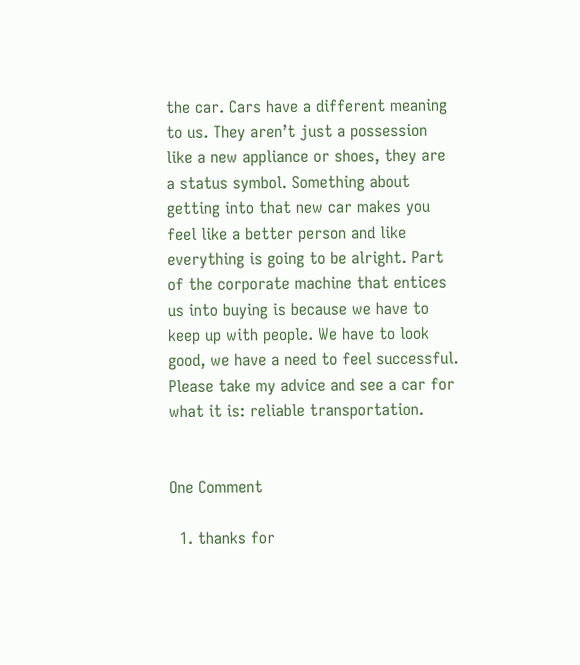the car. Cars have a different meaning to us. They aren’t just a possession like a new appliance or shoes, they are a status symbol. Something about getting into that new car makes you feel like a better person and like everything is going to be alright. Part of the corporate machine that entices us into buying is because we have to keep up with people. We have to look good, we have a need to feel successful. Please take my advice and see a car for what it is: reliable transportation.


One Comment

  1. thanks for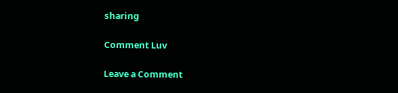sharing

Comment Luv

Leave a Comment